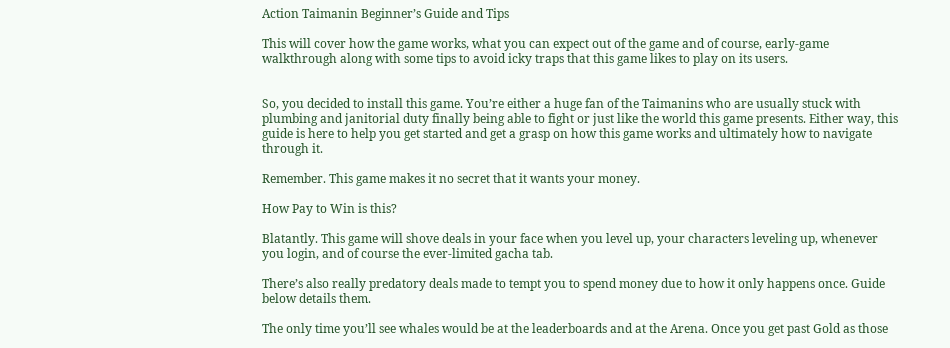Action Taimanin Beginner’s Guide and Tips

This will cover how the game works, what you can expect out of the game and of course, early-game walkthrough along with some tips to avoid icky traps that this game likes to play on its users.


So, you decided to install this game. You’re either a huge fan of the Taimanins who are usually stuck with plumbing and janitorial duty finally being able to fight or just like the world this game presents. Either way, this guide is here to help you get started and get a grasp on how this game works and ultimately how to navigate through it.

Remember. This game makes it no secret that it wants your money.

How Pay to Win is this?

Blatantly. This game will shove deals in your face when you level up, your characters leveling up, whenever you login, and of course the ever-limited gacha tab.

There’s also really predatory deals made to tempt you to spend money due to how it only happens once. Guide below details them.

The only time you’ll see whales would be at the leaderboards and at the Arena. Once you get past Gold as those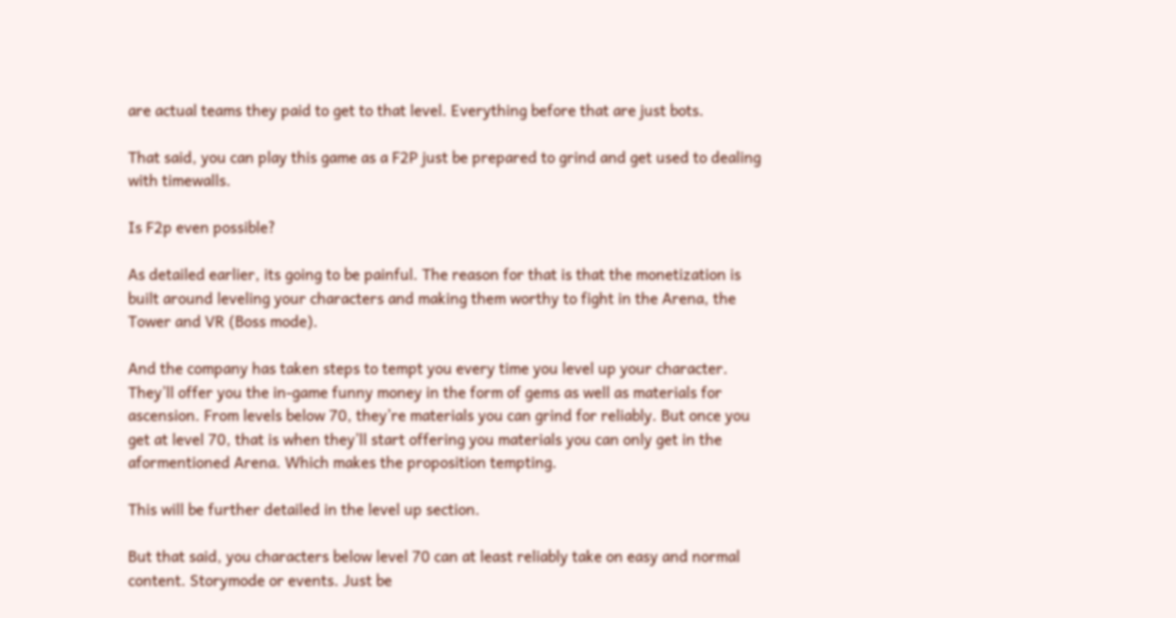are actual teams they paid to get to that level. Everything before that are just bots.

That said, you can play this game as a F2P just be prepared to grind and get used to dealing with timewalls.

Is F2p even possible?

As detailed earlier, its going to be painful. The reason for that is that the monetization is built around leveling your characters and making them worthy to fight in the Arena, the Tower and VR (Boss mode).

And the company has taken steps to tempt you every time you level up your character. They’ll offer you the in-game funny money in the form of gems as well as materials for ascension. From levels below 70, they’re materials you can grind for reliably. But once you get at level 70, that is when they’ll start offering you materials you can only get in the aformentioned Arena. Which makes the proposition tempting.

This will be further detailed in the level up section.

But that said, you characters below level 70 can at least reliably take on easy and normal content. Storymode or events. Just be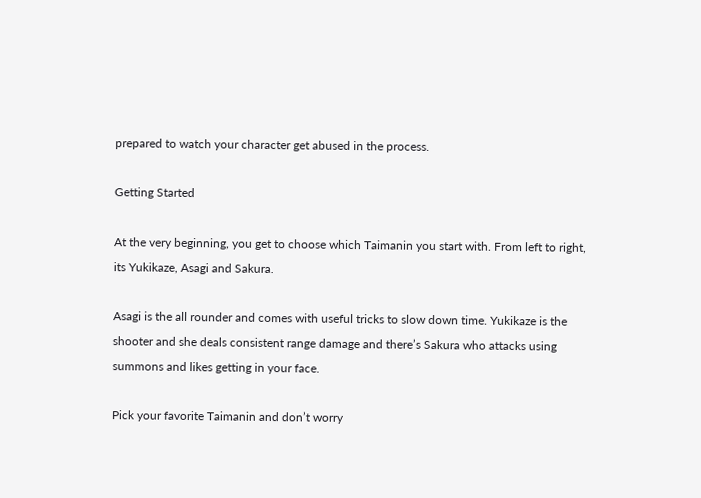prepared to watch your character get abused in the process.

Getting Started

At the very beginning, you get to choose which Taimanin you start with. From left to right, its Yukikaze, Asagi and Sakura.

Asagi is the all rounder and comes with useful tricks to slow down time. Yukikaze is the shooter and she deals consistent range damage and there’s Sakura who attacks using summons and likes getting in your face.

Pick your favorite Taimanin and don’t worry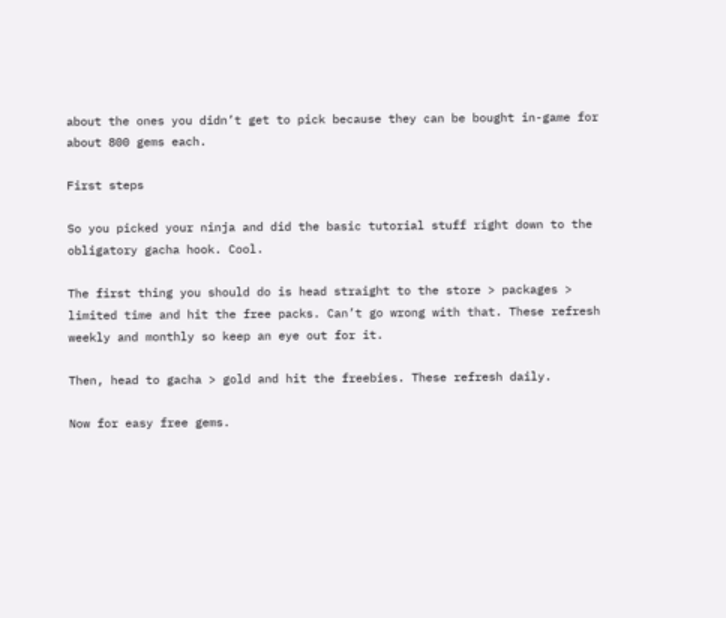about the ones you didn’t get to pick because they can be bought in-game for about 800 gems each.

First steps

So you picked your ninja and did the basic tutorial stuff right down to the obligatory gacha hook. Cool.

The first thing you should do is head straight to the store > packages > limited time and hit the free packs. Can’t go wrong with that. These refresh weekly and monthly so keep an eye out for it.

Then, head to gacha > gold and hit the freebies. These refresh daily.

Now for easy free gems.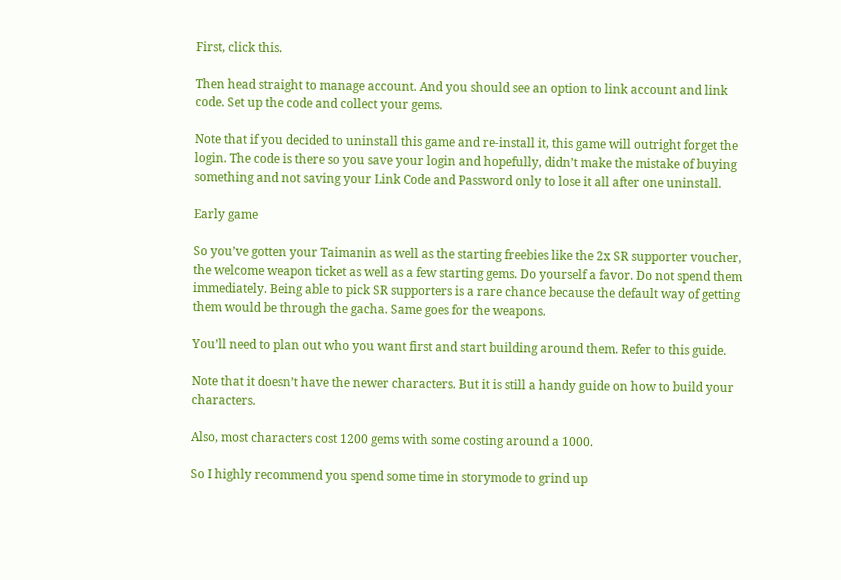First, click this.

Then head straight to manage account. And you should see an option to link account and link code. Set up the code and collect your gems.

Note that if you decided to uninstall this game and re-install it, this game will outright forget the login. The code is there so you save your login and hopefully, didn’t make the mistake of buying something and not saving your Link Code and Password only to lose it all after one uninstall.

Early game

So you’ve gotten your Taimanin as well as the starting freebies like the 2x SR supporter voucher, the welcome weapon ticket as well as a few starting gems. Do yourself a favor. Do not spend them immediately. Being able to pick SR supporters is a rare chance because the default way of getting them would be through the gacha. Same goes for the weapons.

You’ll need to plan out who you want first and start building around them. Refer to this guide.

Note that it doesn’t have the newer characters. But it is still a handy guide on how to build your characters.

Also, most characters cost 1200 gems with some costing around a 1000.

So I highly recommend you spend some time in storymode to grind up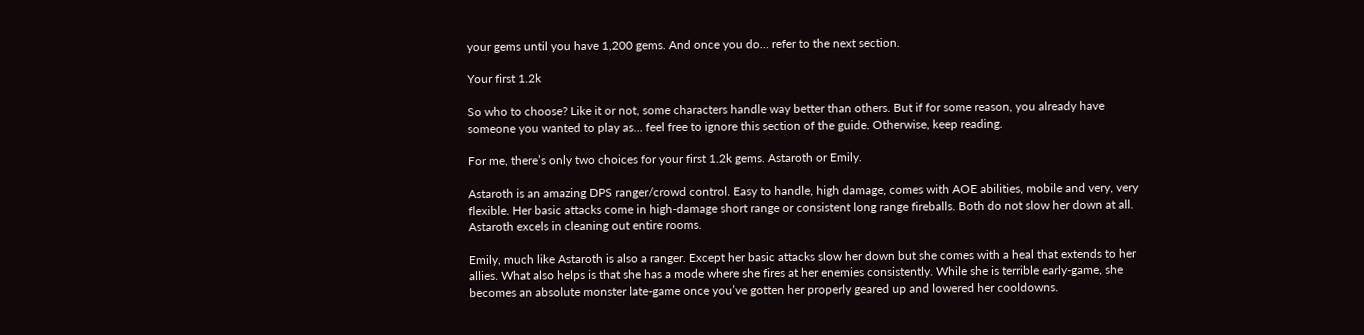your gems until you have 1,200 gems. And once you do… refer to the next section.

Your first 1.2k

So who to choose? Like it or not, some characters handle way better than others. But if for some reason, you already have someone you wanted to play as… feel free to ignore this section of the guide. Otherwise, keep reading.

For me, there’s only two choices for your first 1.2k gems. Astaroth or Emily.

Astaroth is an amazing DPS ranger/crowd control. Easy to handle, high damage, comes with AOE abilities, mobile and very, very flexible. Her basic attacks come in high-damage short range or consistent long range fireballs. Both do not slow her down at all. Astaroth excels in cleaning out entire rooms.

Emily, much like Astaroth is also a ranger. Except her basic attacks slow her down but she comes with a heal that extends to her allies. What also helps is that she has a mode where she fires at her enemies consistently. While she is terrible early-game, she becomes an absolute monster late-game once you’ve gotten her properly geared up and lowered her cooldowns.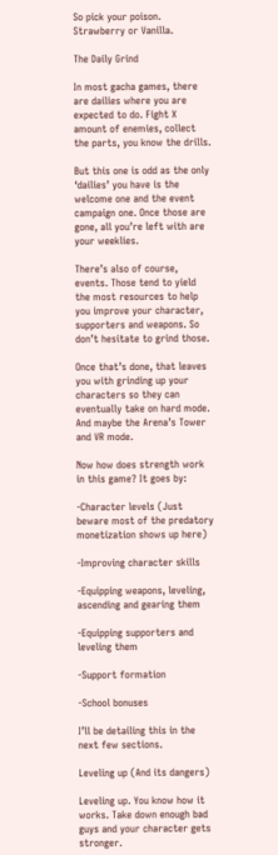So pick your poison. Strawberry or Vanilla.

The Daily Grind

In most gacha games, there are dailies where you are expected to do. Fight X amount of enemies, collect the parts, you know the drills.

But this one is odd as the only ‘dailies’ you have is the welcome one and the event campaign one. Once those are gone, all you’re left with are your weeklies.

There’s also of course, events. Those tend to yield the most resources to help you improve your character, supporters and weapons. So don’t hesitate to grind those.

Once that’s done, that leaves you with grinding up your characters so they can eventually take on hard mode. And maybe the Arena’s Tower and VR mode.

Now how does strength work in this game? It goes by:

-Character levels (Just beware most of the predatory monetization shows up here)

-Improving character skills

-Equipping weapons, leveling, ascending and gearing them

-Equipping supporters and leveling them

-Support formation

-School bonuses

I’ll be detailing this in the next few sections.

Leveling up (And its dangers)

Leveling up. You know how it works. Take down enough bad guys and your character gets stronger.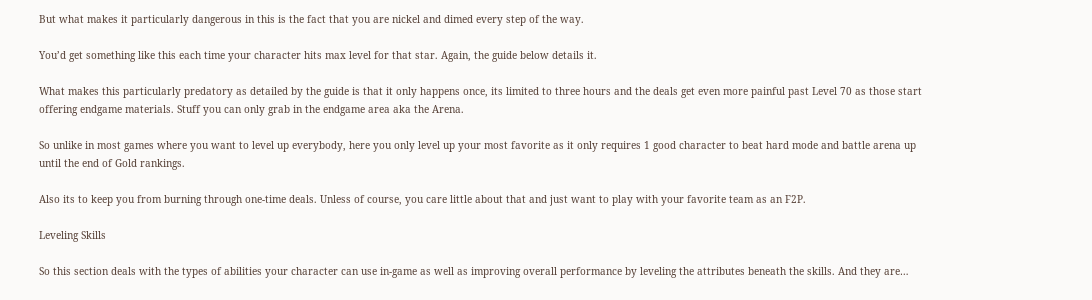But what makes it particularly dangerous in this is the fact that you are nickel and dimed every step of the way.

You’d get something like this each time your character hits max level for that star. Again, the guide below details it.

What makes this particularly predatory as detailed by the guide is that it only happens once, its limited to three hours and the deals get even more painful past Level 70 as those start offering endgame materials. Stuff you can only grab in the endgame area aka the Arena.

So unlike in most games where you want to level up everybody, here you only level up your most favorite as it only requires 1 good character to beat hard mode and battle arena up until the end of Gold rankings.

Also its to keep you from burning through one-time deals. Unless of course, you care little about that and just want to play with your favorite team as an F2P.

Leveling Skills

So this section deals with the types of abilities your character can use in-game as well as improving overall performance by leveling the attributes beneath the skills. And they are…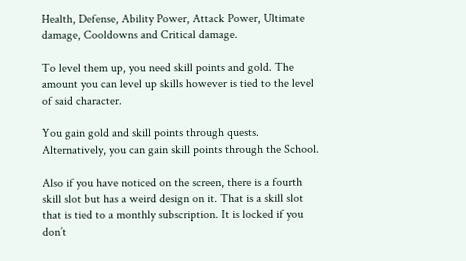Health, Defense, Ability Power, Attack Power, Ultimate damage, Cooldowns and Critical damage.

To level them up, you need skill points and gold. The amount you can level up skills however is tied to the level of said character.

You gain gold and skill points through quests. Alternatively, you can gain skill points through the School.

Also if you have noticed on the screen, there is a fourth skill slot but has a weird design on it. That is a skill slot that is tied to a monthly subscription. It is locked if you don’t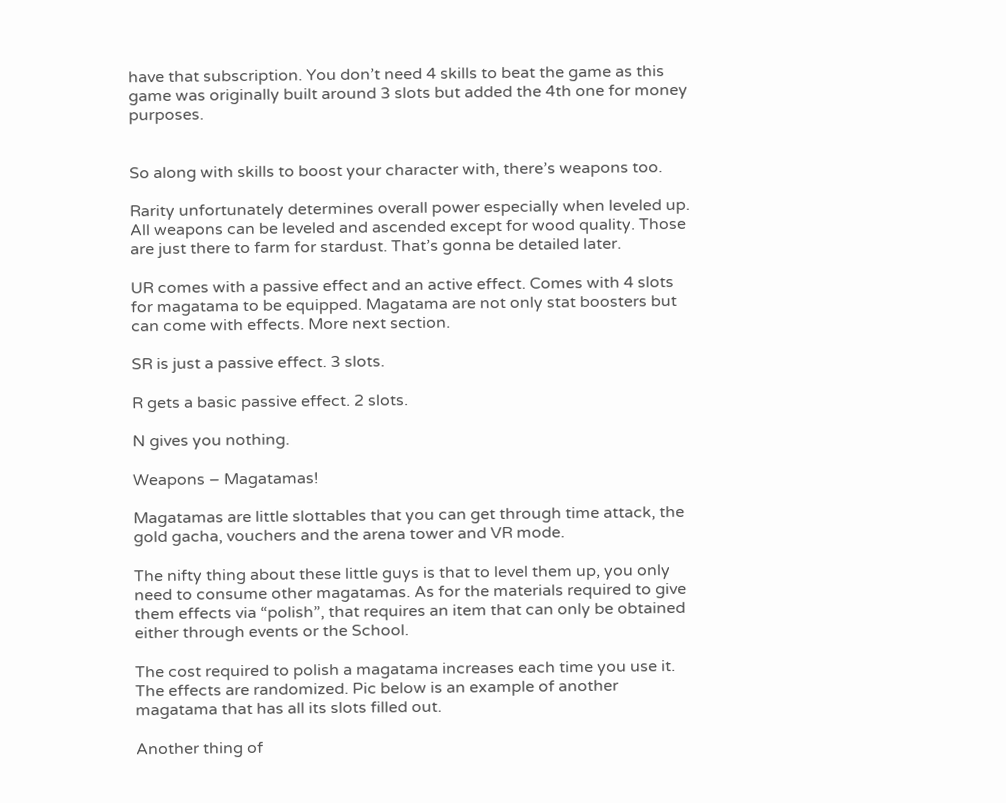have that subscription. You don’t need 4 skills to beat the game as this game was originally built around 3 slots but added the 4th one for money purposes.


So along with skills to boost your character with, there’s weapons too.

Rarity unfortunately determines overall power especially when leveled up. All weapons can be leveled and ascended except for wood quality. Those are just there to farm for stardust. That’s gonna be detailed later.

UR comes with a passive effect and an active effect. Comes with 4 slots for magatama to be equipped. Magatama are not only stat boosters but can come with effects. More next section.

SR is just a passive effect. 3 slots.

R gets a basic passive effect. 2 slots.

N gives you nothing.

Weapons – Magatamas!

Magatamas are little slottables that you can get through time attack, the gold gacha, vouchers and the arena tower and VR mode.

The nifty thing about these little guys is that to level them up, you only need to consume other magatamas. As for the materials required to give them effects via “polish”, that requires an item that can only be obtained either through events or the School.

The cost required to polish a magatama increases each time you use it. The effects are randomized. Pic below is an example of another magatama that has all its slots filled out.

Another thing of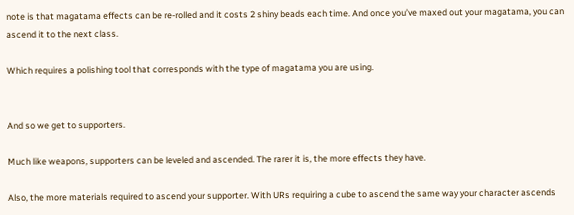note is that magatama effects can be re-rolled and it costs 2 shiny beads each time. And once you’ve maxed out your magatama, you can ascend it to the next class.

Which requires a polishing tool that corresponds with the type of magatama you are using.


And so we get to supporters.

Much like weapons, supporters can be leveled and ascended. The rarer it is, the more effects they have.

Also, the more materials required to ascend your supporter. With URs requiring a cube to ascend the same way your character ascends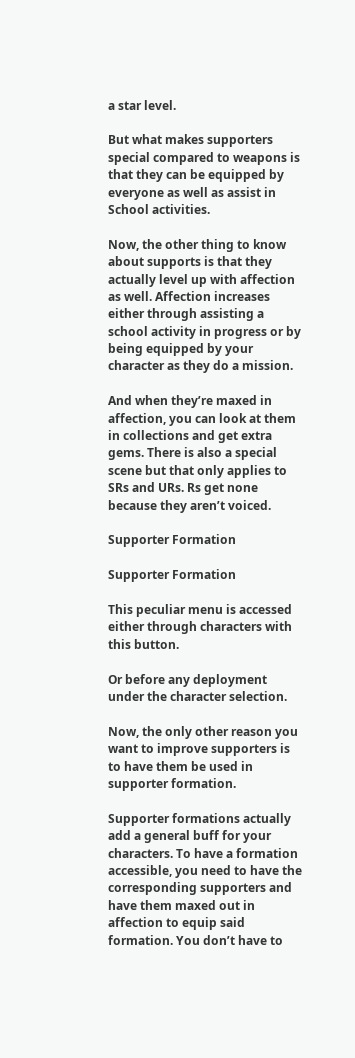a star level.

But what makes supporters special compared to weapons is that they can be equipped by everyone as well as assist in School activities.

Now, the other thing to know about supports is that they actually level up with affection as well. Affection increases either through assisting a school activity in progress or by being equipped by your character as they do a mission.

And when they’re maxed in affection, you can look at them in collections and get extra gems. There is also a special scene but that only applies to SRs and URs. Rs get none because they aren’t voiced.

Supporter Formation

Supporter Formation

This peculiar menu is accessed either through characters with this button.

Or before any deployment under the character selection.

Now, the only other reason you want to improve supporters is to have them be used in supporter formation.

Supporter formations actually add a general buff for your characters. To have a formation accessible, you need to have the corresponding supporters and have them maxed out in affection to equip said formation. You don’t have to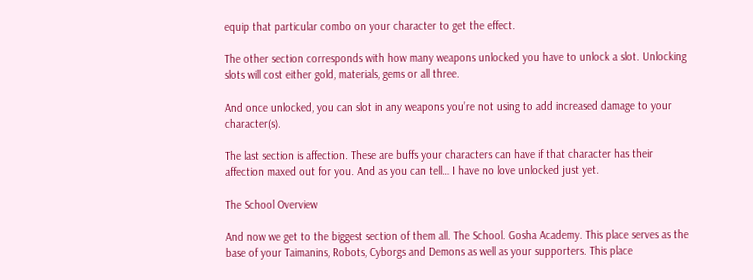equip that particular combo on your character to get the effect.

The other section corresponds with how many weapons unlocked you have to unlock a slot. Unlocking slots will cost either gold, materials, gems or all three.

And once unlocked, you can slot in any weapons you’re not using to add increased damage to your character(s).

The last section is affection. These are buffs your characters can have if that character has their affection maxed out for you. And as you can tell… I have no love unlocked just yet.

The School Overview

And now we get to the biggest section of them all. The School. Gosha Academy. This place serves as the base of your Taimanins, Robots, Cyborgs and Demons as well as your supporters. This place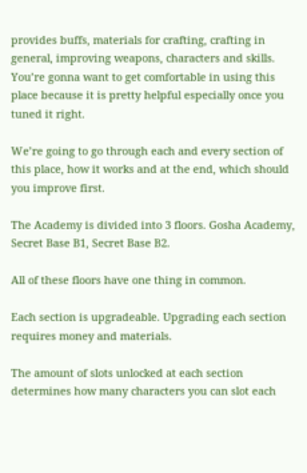provides buffs, materials for crafting, crafting in general, improving weapons, characters and skills. You’re gonna want to get comfortable in using this place because it is pretty helpful especially once you tuned it right.

We’re going to go through each and every section of this place, how it works and at the end, which should you improve first.

The Academy is divided into 3 floors. Gosha Academy, Secret Base B1, Secret Base B2.

All of these floors have one thing in common.

Each section is upgradeable. Upgrading each section requires money and materials.

The amount of slots unlocked at each section determines how many characters you can slot each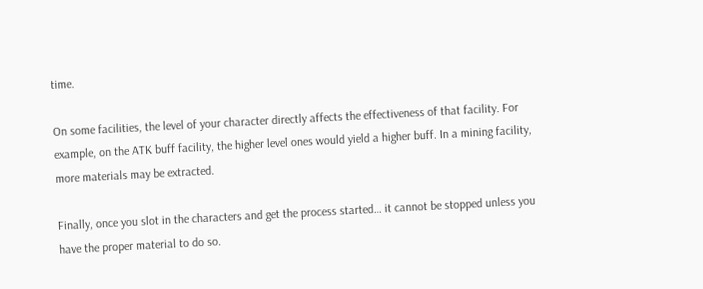time.

On some facilities, the level of your character directly affects the effectiveness of that facility. For example, on the ATK buff facility, the higher level ones would yield a higher buff. In a mining facility, more materials may be extracted.

Finally, once you slot in the characters and get the process started… it cannot be stopped unless you have the proper material to do so.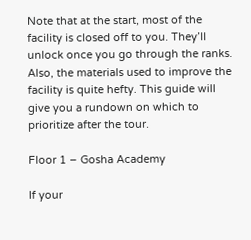Note that at the start, most of the facility is closed off to you. They’ll unlock once you go through the ranks. Also, the materials used to improve the facility is quite hefty. This guide will give you a rundown on which to prioritize after the tour.

Floor 1 – Gosha Academy

If your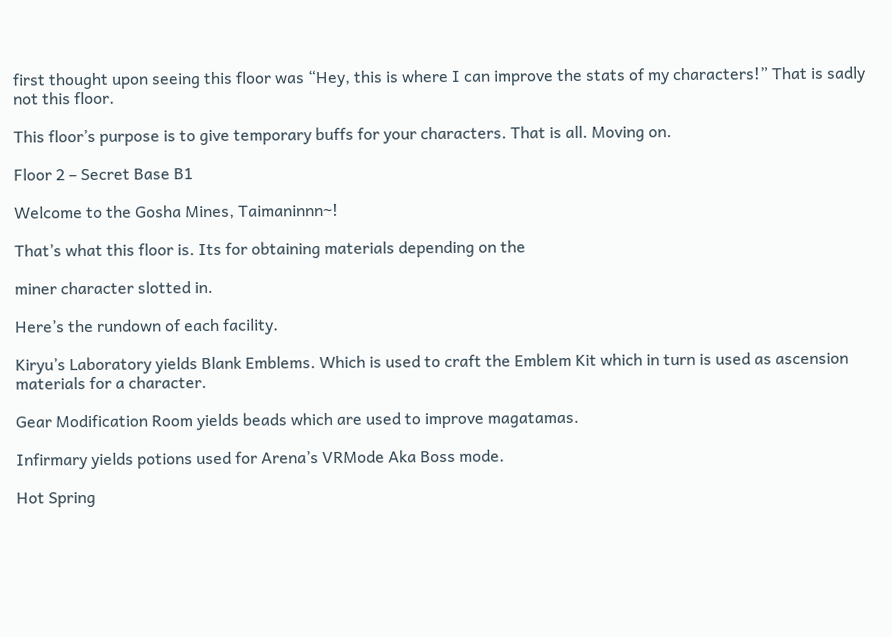first thought upon seeing this floor was “Hey, this is where I can improve the stats of my characters!” That is sadly not this floor.

This floor’s purpose is to give temporary buffs for your characters. That is all. Moving on.

Floor 2 – Secret Base B1

Welcome to the Gosha Mines, Taimaninnn~!

That’s what this floor is. Its for obtaining materials depending on the

miner character slotted in.

Here’s the rundown of each facility.

Kiryu’s Laboratory yields Blank Emblems. Which is used to craft the Emblem Kit which in turn is used as ascension materials for a character.

Gear Modification Room yields beads which are used to improve magatamas.

Infirmary yields potions used for Arena’s VRMode Aka Boss mode.

Hot Spring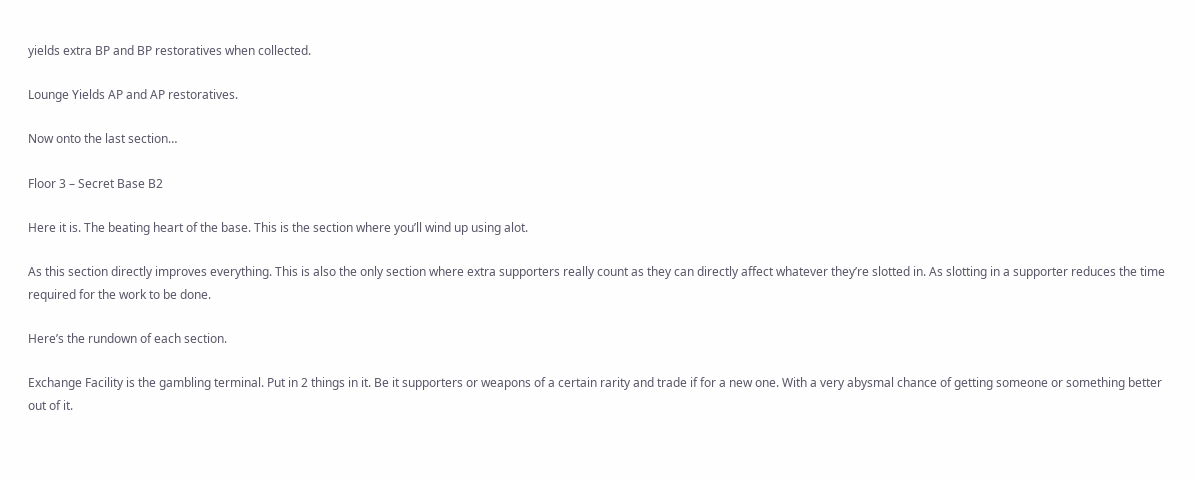yields extra BP and BP restoratives when collected.

Lounge Yields AP and AP restoratives.

Now onto the last section…

Floor 3 – Secret Base B2

Here it is. The beating heart of the base. This is the section where you’ll wind up using alot.

As this section directly improves everything. This is also the only section where extra supporters really count as they can directly affect whatever they’re slotted in. As slotting in a supporter reduces the time required for the work to be done.

Here’s the rundown of each section.

Exchange Facility is the gambling terminal. Put in 2 things in it. Be it supporters or weapons of a certain rarity and trade if for a new one. With a very abysmal chance of getting someone or something better out of it.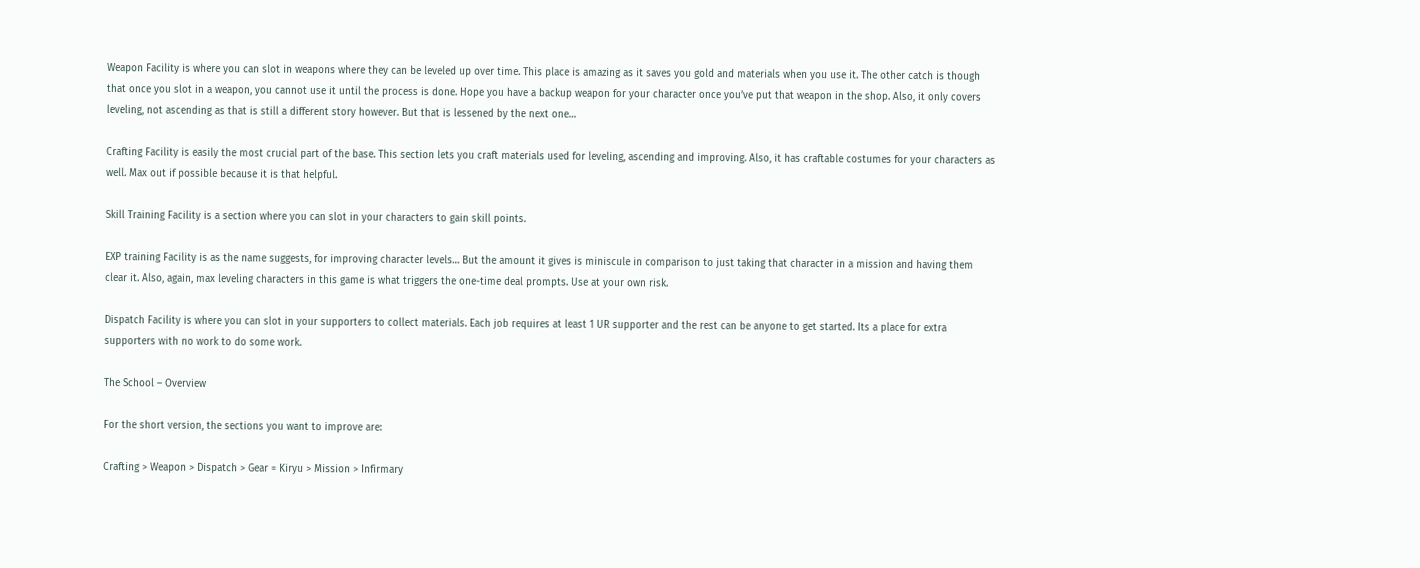Weapon Facility is where you can slot in weapons where they can be leveled up over time. This place is amazing as it saves you gold and materials when you use it. The other catch is though that once you slot in a weapon, you cannot use it until the process is done. Hope you have a backup weapon for your character once you’ve put that weapon in the shop. Also, it only covers leveling, not ascending as that is still a different story however. But that is lessened by the next one…

Crafting Facility is easily the most crucial part of the base. This section lets you craft materials used for leveling, ascending and improving. Also, it has craftable costumes for your characters as well. Max out if possible because it is that helpful.

Skill Training Facility is a section where you can slot in your characters to gain skill points.

EXP training Facility is as the name suggests, for improving character levels… But the amount it gives is miniscule in comparison to just taking that character in a mission and having them clear it. Also, again, max leveling characters in this game is what triggers the one-time deal prompts. Use at your own risk.

Dispatch Facility is where you can slot in your supporters to collect materials. Each job requires at least 1 UR supporter and the rest can be anyone to get started. Its a place for extra supporters with no work to do some work.

The School – Overview

For the short version, the sections you want to improve are:

Crafting > Weapon > Dispatch > Gear = Kiryu > Mission > Infirmary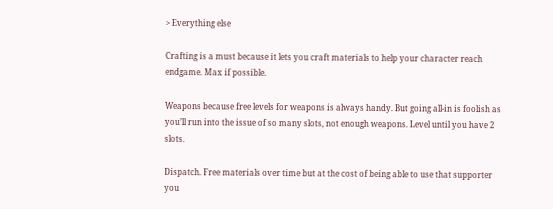> Everything else

Crafting is a must because it lets you craft materials to help your character reach endgame. Max if possible.

Weapons because free levels for weapons is always handy. But going all-in is foolish as you’ll run into the issue of so many slots, not enough weapons. Level until you have 2 slots.

Dispatch. Free materials over time but at the cost of being able to use that supporter you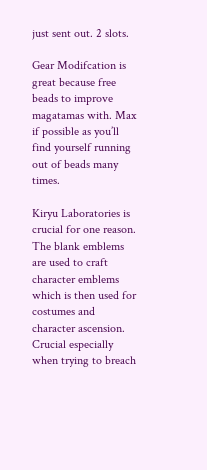just sent out. 2 slots.

Gear Modifcation is great because free beads to improve magatamas with. Max if possible as you’ll find yourself running out of beads many times.

Kiryu Laboratories is crucial for one reason. The blank emblems are used to craft character emblems which is then used for costumes and character ascension. Crucial especially when trying to breach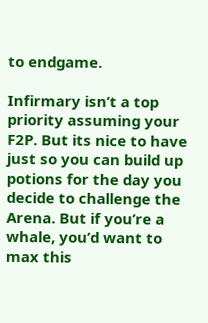to endgame.

Infirmary isn’t a top priority assuming your F2P. But its nice to have just so you can build up potions for the day you decide to challenge the Arena. But if you’re a whale, you’d want to max this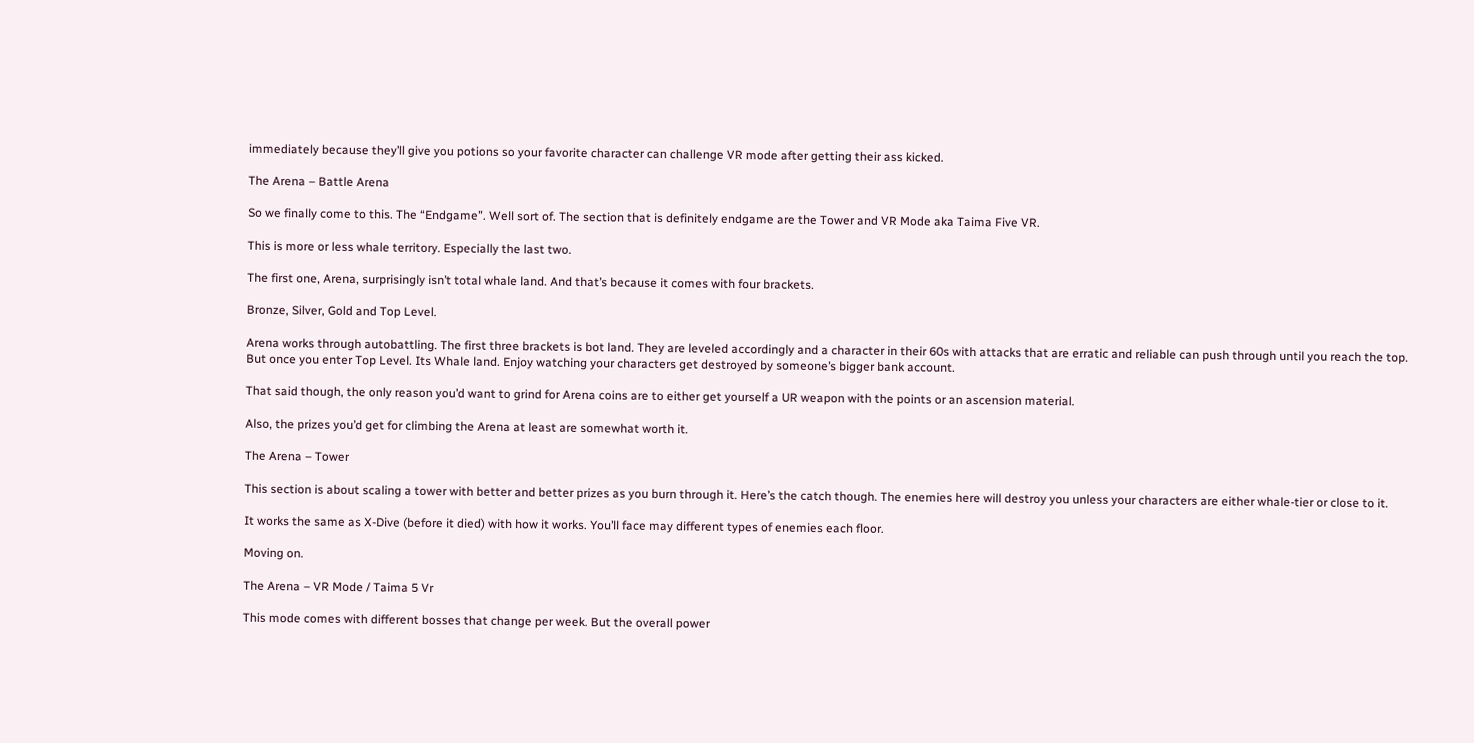immediately because they’ll give you potions so your favorite character can challenge VR mode after getting their ass kicked.

The Arena – Battle Arena

So we finally come to this. The “Endgame”. Well sort of. The section that is definitely endgame are the Tower and VR Mode aka Taima Five VR.

This is more or less whale territory. Especially the last two.

The first one, Arena, surprisingly isn’t total whale land. And that’s because it comes with four brackets.

Bronze, Silver, Gold and Top Level.

Arena works through autobattling. The first three brackets is bot land. They are leveled accordingly and a character in their 60s with attacks that are erratic and reliable can push through until you reach the top. But once you enter Top Level. Its Whale land. Enjoy watching your characters get destroyed by someone’s bigger bank account.

That said though, the only reason you’d want to grind for Arena coins are to either get yourself a UR weapon with the points or an ascension material.

Also, the prizes you’d get for climbing the Arena at least are somewhat worth it.

The Arena – Tower

This section is about scaling a tower with better and better prizes as you burn through it. Here’s the catch though. The enemies here will destroy you unless your characters are either whale-tier or close to it.

It works the same as X-Dive (before it died) with how it works. You’ll face may different types of enemies each floor.

Moving on.

The Arena – VR Mode / Taima 5 Vr

This mode comes with different bosses that change per week. But the overall power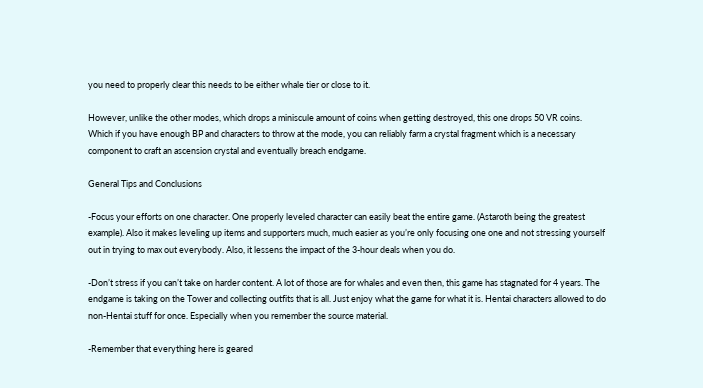you need to properly clear this needs to be either whale tier or close to it.

However, unlike the other modes, which drops a miniscule amount of coins when getting destroyed, this one drops 50 VR coins. Which if you have enough BP and characters to throw at the mode, you can reliably farm a crystal fragment which is a necessary component to craft an ascension crystal and eventually breach endgame.

General Tips and Conclusions

-Focus your efforts on one character. One properly leveled character can easily beat the entire game. (Astaroth being the greatest example). Also it makes leveling up items and supporters much, much easier as you’re only focusing one one and not stressing yourself out in trying to max out everybody. Also, it lessens the impact of the 3-hour deals when you do.

-Don’t stress if you can’t take on harder content. A lot of those are for whales and even then, this game has stagnated for 4 years. The endgame is taking on the Tower and collecting outfits that is all. Just enjoy what the game for what it is. Hentai characters allowed to do non-Hentai stuff for once. Especially when you remember the source material.

-Remember that everything here is geared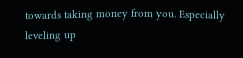towards taking money from you. Especially leveling up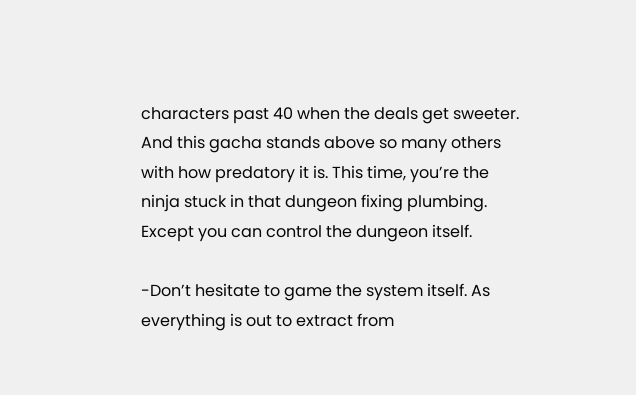characters past 40 when the deals get sweeter. And this gacha stands above so many others with how predatory it is. This time, you’re the ninja stuck in that dungeon fixing plumbing. Except you can control the dungeon itself.

-Don’t hesitate to game the system itself. As everything is out to extract from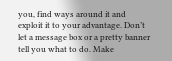you, find ways around it and exploit it to your advantage. Don’t let a message box or a pretty banner tell you what to do. Make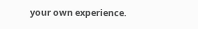your own experience.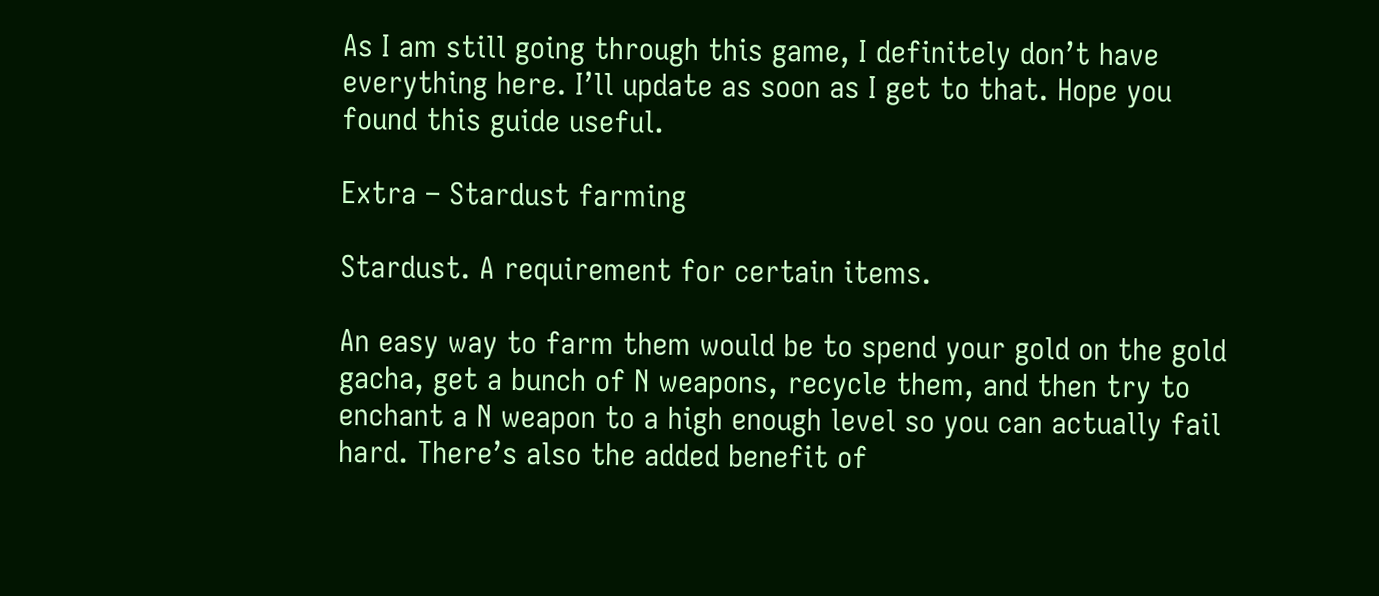As I am still going through this game, I definitely don’t have everything here. I’ll update as soon as I get to that. Hope you found this guide useful.

Extra – Stardust farming

Stardust. A requirement for certain items.

An easy way to farm them would be to spend your gold on the gold gacha, get a bunch of N weapons, recycle them, and then try to enchant a N weapon to a high enough level so you can actually fail hard. There’s also the added benefit of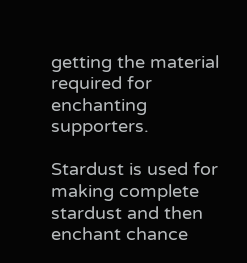getting the material required for enchanting supporters.

Stardust is used for making complete stardust and then enchant chance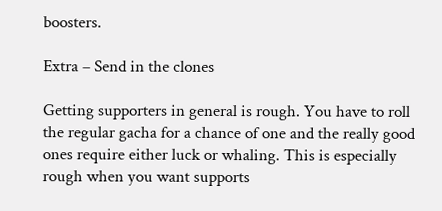boosters.

Extra – Send in the clones

Getting supporters in general is rough. You have to roll the regular gacha for a chance of one and the really good ones require either luck or whaling. This is especially rough when you want supports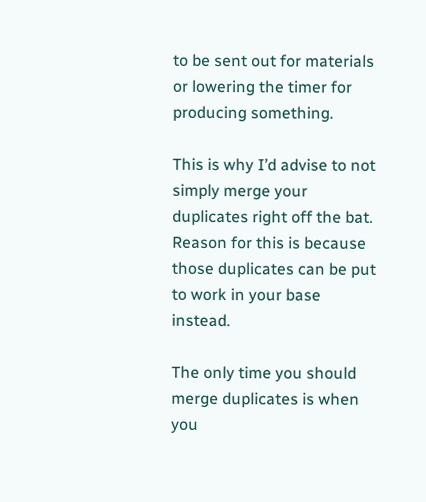to be sent out for materials or lowering the timer for producing something.

This is why I’d advise to not simply merge your duplicates right off the bat. Reason for this is because those duplicates can be put to work in your base instead.

The only time you should merge duplicates is when you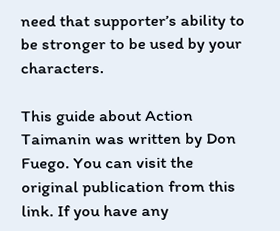need that supporter’s ability to be stronger to be used by your characters.

This guide about Action Taimanin was written by Don Fuego. You can visit the original publication from this link. If you have any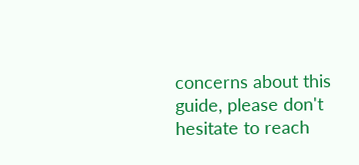concerns about this guide, please don't hesitate to reach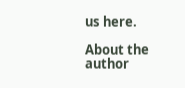us here.

About the author